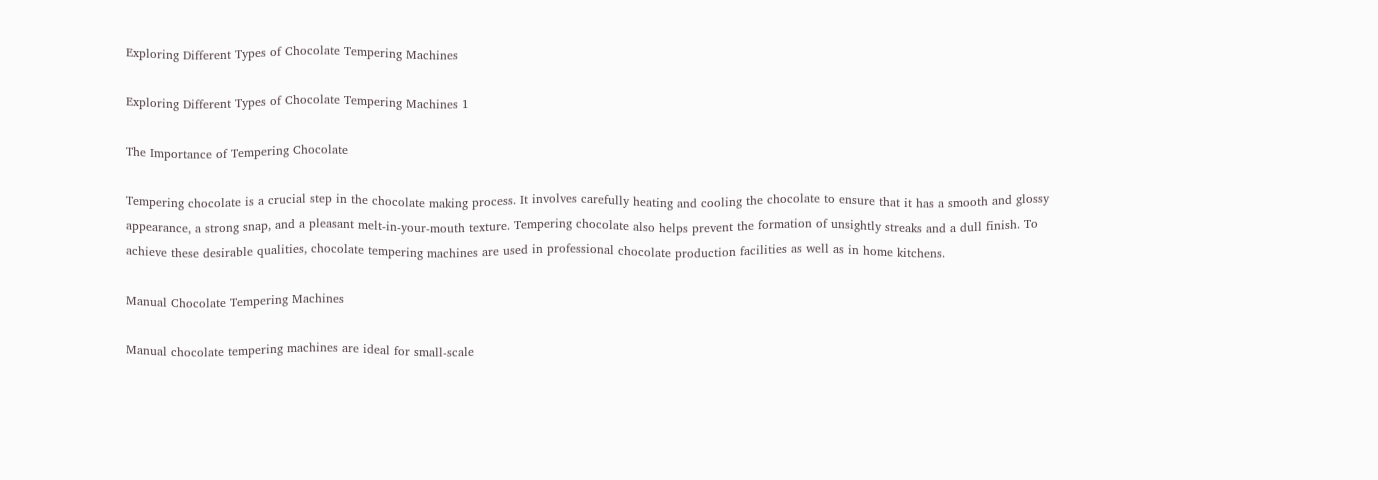Exploring Different Types of Chocolate Tempering Machines

Exploring Different Types of Chocolate Tempering Machines 1

The Importance of Tempering Chocolate

Tempering chocolate is a crucial step in the chocolate making process. It involves carefully heating and cooling the chocolate to ensure that it has a smooth and glossy appearance, a strong snap, and a pleasant melt-in-your-mouth texture. Tempering chocolate also helps prevent the formation of unsightly streaks and a dull finish. To achieve these desirable qualities, chocolate tempering machines are used in professional chocolate production facilities as well as in home kitchens.

Manual Chocolate Tempering Machines

Manual chocolate tempering machines are ideal for small-scale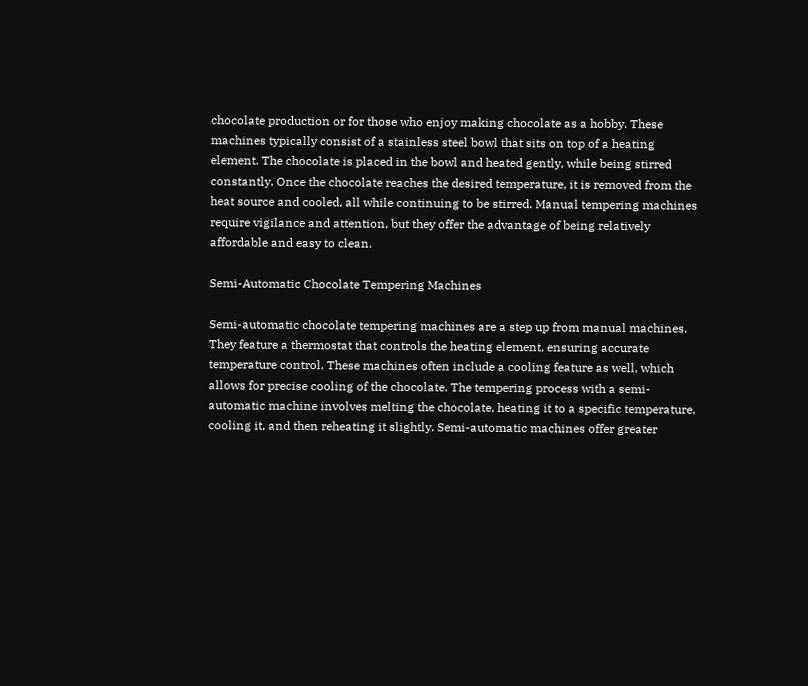chocolate production or for those who enjoy making chocolate as a hobby. These machines typically consist of a stainless steel bowl that sits on top of a heating element. The chocolate is placed in the bowl and heated gently, while being stirred constantly. Once the chocolate reaches the desired temperature, it is removed from the heat source and cooled, all while continuing to be stirred. Manual tempering machines require vigilance and attention, but they offer the advantage of being relatively affordable and easy to clean.

Semi-Automatic Chocolate Tempering Machines

Semi-automatic chocolate tempering machines are a step up from manual machines. They feature a thermostat that controls the heating element, ensuring accurate temperature control. These machines often include a cooling feature as well, which allows for precise cooling of the chocolate. The tempering process with a semi-automatic machine involves melting the chocolate, heating it to a specific temperature, cooling it, and then reheating it slightly. Semi-automatic machines offer greater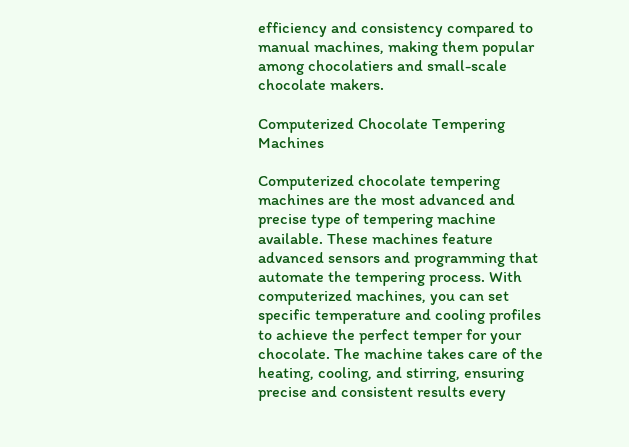efficiency and consistency compared to manual machines, making them popular among chocolatiers and small-scale chocolate makers.

Computerized Chocolate Tempering Machines

Computerized chocolate tempering machines are the most advanced and precise type of tempering machine available. These machines feature advanced sensors and programming that automate the tempering process. With computerized machines, you can set specific temperature and cooling profiles to achieve the perfect temper for your chocolate. The machine takes care of the heating, cooling, and stirring, ensuring precise and consistent results every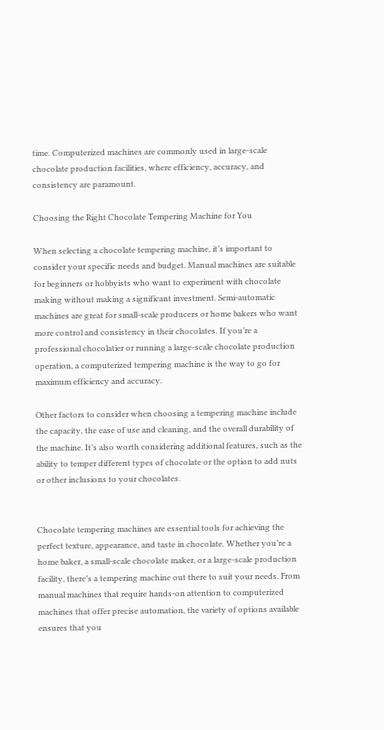time. Computerized machines are commonly used in large-scale chocolate production facilities, where efficiency, accuracy, and consistency are paramount.

Choosing the Right Chocolate Tempering Machine for You

When selecting a chocolate tempering machine, it’s important to consider your specific needs and budget. Manual machines are suitable for beginners or hobbyists who want to experiment with chocolate making without making a significant investment. Semi-automatic machines are great for small-scale producers or home bakers who want more control and consistency in their chocolates. If you’re a professional chocolatier or running a large-scale chocolate production operation, a computerized tempering machine is the way to go for maximum efficiency and accuracy.

Other factors to consider when choosing a tempering machine include the capacity, the ease of use and cleaning, and the overall durability of the machine. It’s also worth considering additional features, such as the ability to temper different types of chocolate or the option to add nuts or other inclusions to your chocolates.


Chocolate tempering machines are essential tools for achieving the perfect texture, appearance, and taste in chocolate. Whether you’re a home baker, a small-scale chocolate maker, or a large-scale production facility, there’s a tempering machine out there to suit your needs. From manual machines that require hands-on attention to computerized machines that offer precise automation, the variety of options available ensures that you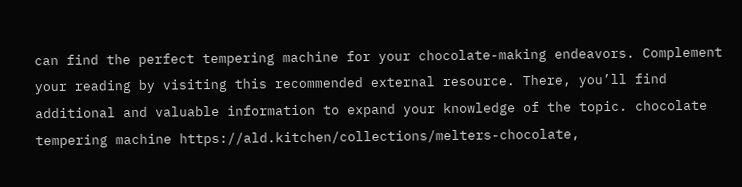can find the perfect tempering machine for your chocolate-making endeavors. Complement your reading by visiting this recommended external resource. There, you’ll find additional and valuable information to expand your knowledge of the topic. chocolate tempering machine https://ald.kitchen/collections/melters-chocolate,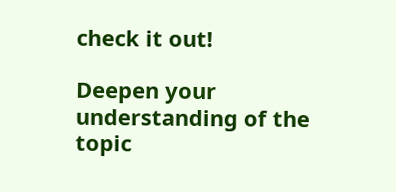check it out!

Deepen your understanding of the topic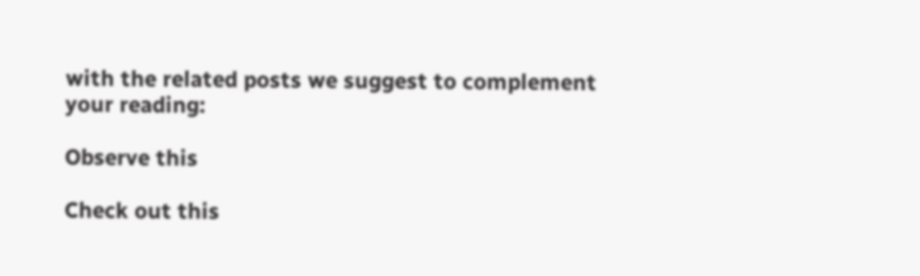with the related posts we suggest to complement your reading:

Observe this

Check out this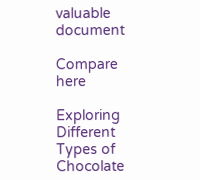valuable document

Compare here

Exploring Different Types of Chocolate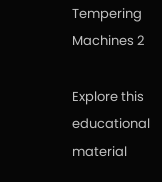Tempering Machines 2

Explore this educational material